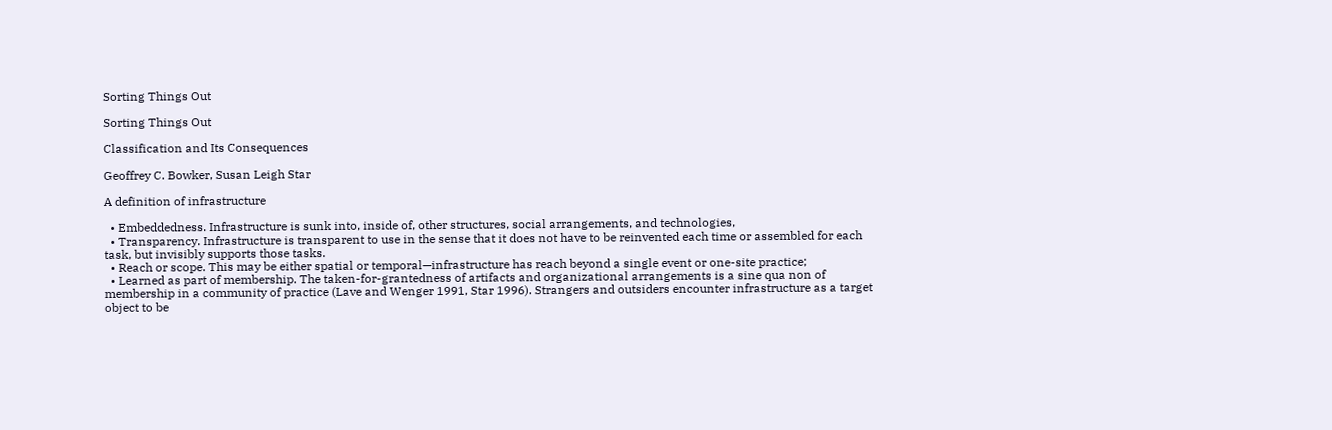Sorting Things Out

Sorting Things Out

Classification and Its Consequences

Geoffrey C. Bowker, Susan Leigh Star

A definition of infrastructure

  • Embeddedness. Infrastructure is sunk into, inside of, other structures, social arrangements, and technologies,
  • Transparency. Infrastructure is transparent to use in the sense that it does not have to be reinvented each time or assembled for each task, but invisibly supports those tasks.
  • Reach or scope. This may be either spatial or temporal—infrastructure has reach beyond a single event or one-site practice;
  • Learned as part of membership. The taken-for-grantedness of artifacts and organizational arrangements is a sine qua non of membership in a community of practice (Lave and Wenger 1991, Star 1996). Strangers and outsiders encounter infrastructure as a target object to be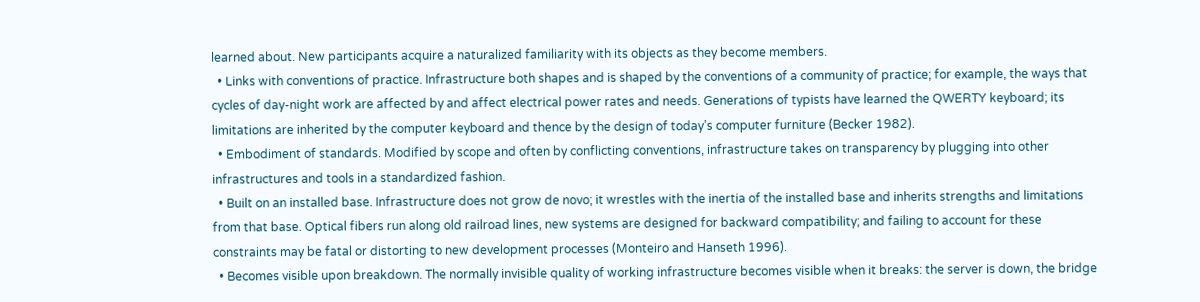learned about. New participants acquire a naturalized familiarity with its objects as they become members.
  • Links with conventions of practice. Infrastructure both shapes and is shaped by the conventions of a community of practice; for example, the ways that cycles of day-night work are affected by and affect electrical power rates and needs. Generations of typists have learned the QWERTY keyboard; its limitations are inherited by the computer keyboard and thence by the design of today’s computer furniture (Becker 1982).
  • Embodiment of standards. Modified by scope and often by conflicting conventions, infrastructure takes on transparency by plugging into other infrastructures and tools in a standardized fashion.
  • Built on an installed base. Infrastructure does not grow de novo; it wrestles with the inertia of the installed base and inherits strengths and limitations from that base. Optical fibers run along old railroad lines, new systems are designed for backward compatibility; and failing to account for these constraints may be fatal or distorting to new development processes (Monteiro and Hanseth 1996).
  • Becomes visible upon breakdown. The normally invisible quality of working infrastructure becomes visible when it breaks: the server is down, the bridge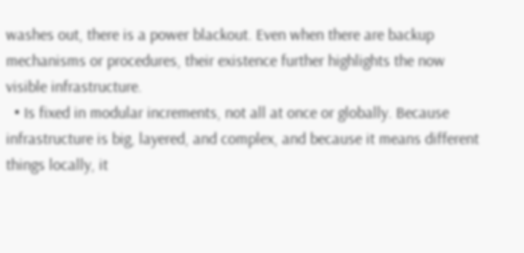washes out, there is a power blackout. Even when there are backup mechanisms or procedures, their existence further highlights the now visible infrastructure.
  • Is fixed in modular increments, not all at once or globally. Because infrastructure is big, layered, and complex, and because it means different things locally, it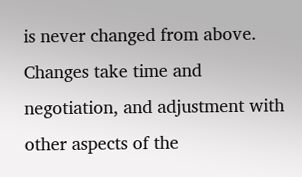is never changed from above. Changes take time and negotiation, and adjustment with other aspects of the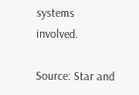systems involved.

Source: Star and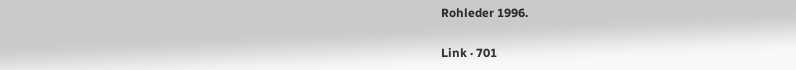Rohleder 1996.

Link · 701